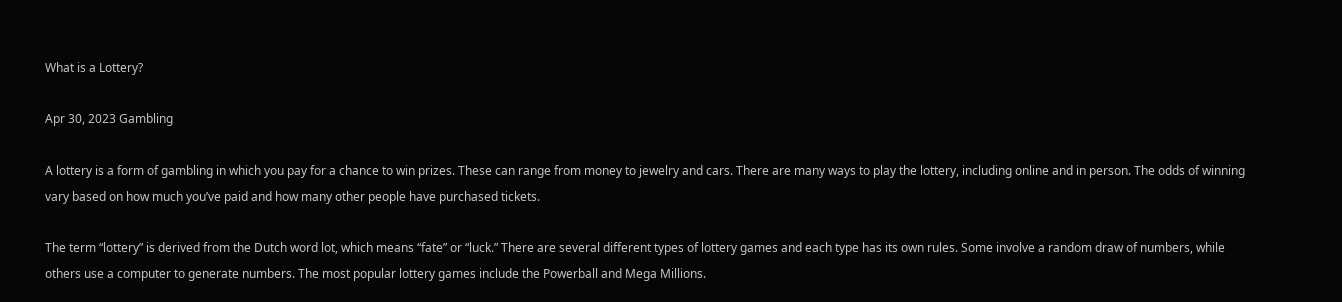What is a Lottery?

Apr 30, 2023 Gambling

A lottery is a form of gambling in which you pay for a chance to win prizes. These can range from money to jewelry and cars. There are many ways to play the lottery, including online and in person. The odds of winning vary based on how much you’ve paid and how many other people have purchased tickets.

The term “lottery” is derived from the Dutch word lot, which means “fate” or “luck.” There are several different types of lottery games and each type has its own rules. Some involve a random draw of numbers, while others use a computer to generate numbers. The most popular lottery games include the Powerball and Mega Millions.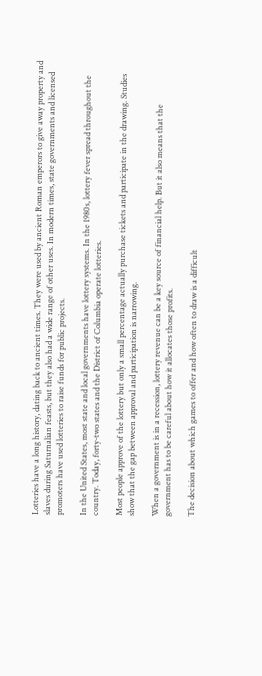Lotteries have a long history, dating back to ancient times. They were used by ancient Roman emperors to give away property and slaves during Saturnalian feasts, but they also had a wide range of other uses. In modern times, state governments and licensed promoters have used lotteries to raise funds for public projects.

In the United States, most state and local governments have lottery systems. In the 1980s, lottery fever spread throughout the country. Today, forty-two states and the District of Columbia operate lotteries.

Most people approve of the lottery but only a small percentage actually purchase tickets and participate in the drawing. Studies show that the gap between approval and participation is narrowing.

When a government is in a recession, lottery revenue can be a key source of financial help. But it also means that the government has to be careful about how it allocates those profits.

The decision about which games to offer and how often to draw is a difficult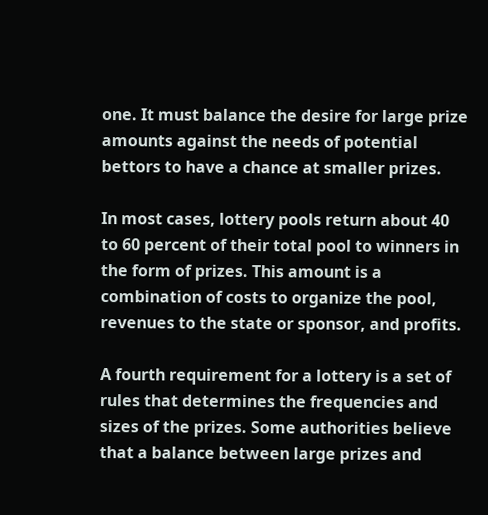one. It must balance the desire for large prize amounts against the needs of potential bettors to have a chance at smaller prizes.

In most cases, lottery pools return about 40 to 60 percent of their total pool to winners in the form of prizes. This amount is a combination of costs to organize the pool, revenues to the state or sponsor, and profits.

A fourth requirement for a lottery is a set of rules that determines the frequencies and sizes of the prizes. Some authorities believe that a balance between large prizes and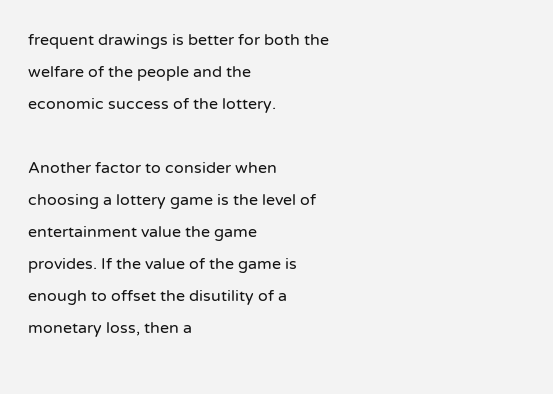frequent drawings is better for both the welfare of the people and the economic success of the lottery.

Another factor to consider when choosing a lottery game is the level of entertainment value the game provides. If the value of the game is enough to offset the disutility of a monetary loss, then a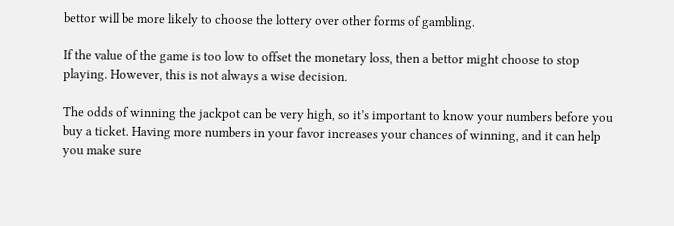bettor will be more likely to choose the lottery over other forms of gambling.

If the value of the game is too low to offset the monetary loss, then a bettor might choose to stop playing. However, this is not always a wise decision.

The odds of winning the jackpot can be very high, so it’s important to know your numbers before you buy a ticket. Having more numbers in your favor increases your chances of winning, and it can help you make sure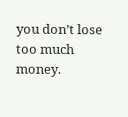you don’t lose too much money.